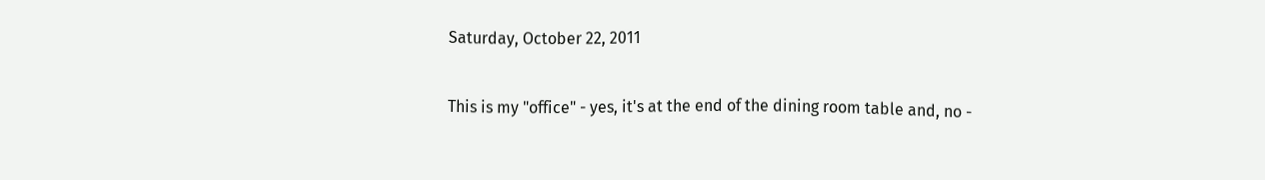Saturday, October 22, 2011


This is my "office" - yes, it's at the end of the dining room table and, no -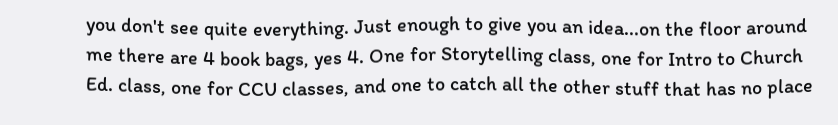you don't see quite everything. Just enough to give you an idea...on the floor around me there are 4 book bags, yes 4. One for Storytelling class, one for Intro to Church Ed. class, one for CCU classes, and one to catch all the other stuff that has no place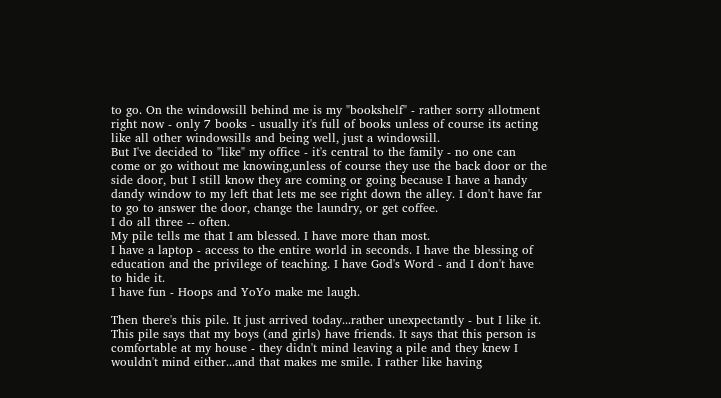to go. On the windowsill behind me is my "bookshelf" - rather sorry allotment right now - only 7 books - usually it's full of books unless of course its acting like all other windowsills and being well, just a windowsill.
But I've decided to "like" my office - it's central to the family - no one can come or go without me knowing,unless of course they use the back door or the side door, but I still know they are coming or going because I have a handy dandy window to my left that lets me see right down the alley. I don't have far to go to answer the door, change the laundry, or get coffee.
I do all three -- often.
My pile tells me that I am blessed. I have more than most.
I have a laptop - access to the entire world in seconds. I have the blessing of education and the privilege of teaching. I have God's Word - and I don't have to hide it.
I have fun - Hoops and YoYo make me laugh.

Then there's this pile. It just arrived today...rather unexpectantly - but I like it.
This pile says that my boys (and girls) have friends. It says that this person is comfortable at my house - they didn't mind leaving a pile and they knew I wouldn't mind either...and that makes me smile. I rather like having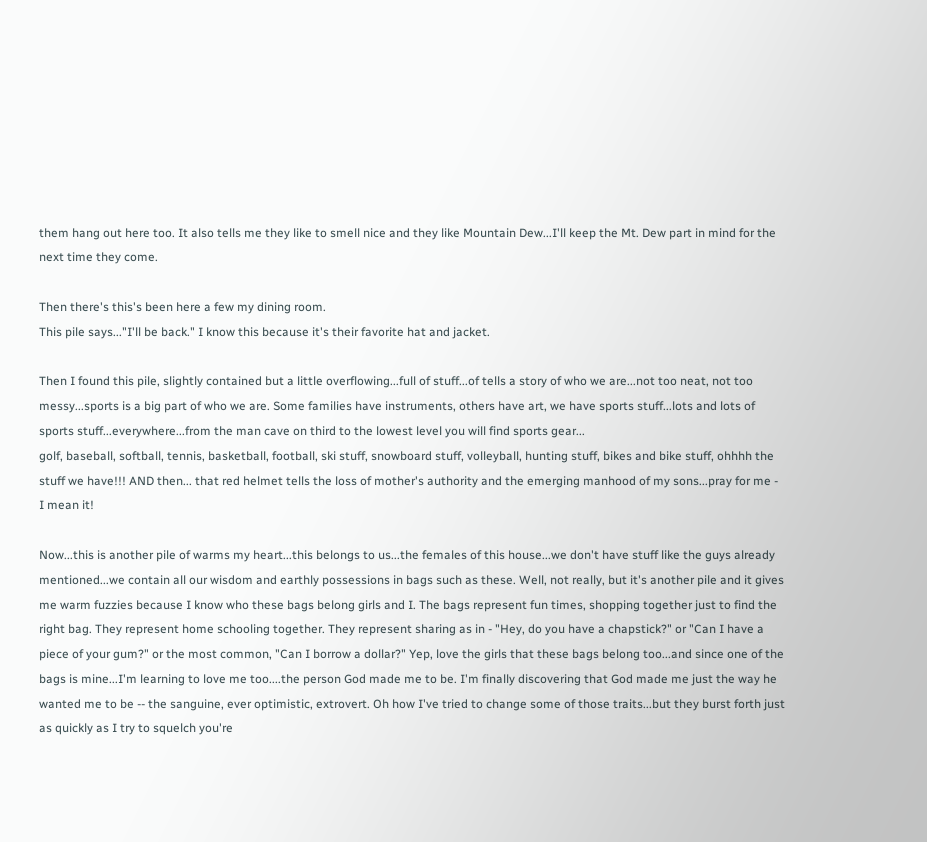them hang out here too. It also tells me they like to smell nice and they like Mountain Dew...I'll keep the Mt. Dew part in mind for the next time they come.

Then there's this's been here a few my dining room.
This pile says..."I'll be back." I know this because it's their favorite hat and jacket.

Then I found this pile, slightly contained but a little overflowing...full of stuff...of tells a story of who we are...not too neat, not too messy...sports is a big part of who we are. Some families have instruments, others have art, we have sports stuff...lots and lots of sports stuff...everywhere...from the man cave on third to the lowest level you will find sports gear...
golf, baseball, softball, tennis, basketball, football, ski stuff, snowboard stuff, volleyball, hunting stuff, bikes and bike stuff, ohhhh the stuff we have!!! AND then... that red helmet tells the loss of mother's authority and the emerging manhood of my sons...pray for me - I mean it!

Now...this is another pile of warms my heart...this belongs to us...the females of this house...we don't have stuff like the guys already mentioned...we contain all our wisdom and earthly possessions in bags such as these. Well, not really, but it's another pile and it gives me warm fuzzies because I know who these bags belong girls and I. The bags represent fun times, shopping together just to find the right bag. They represent home schooling together. They represent sharing as in - "Hey, do you have a chapstick?" or "Can I have a piece of your gum?" or the most common, "Can I borrow a dollar?" Yep, love the girls that these bags belong too...and since one of the bags is mine...I'm learning to love me too....the person God made me to be. I'm finally discovering that God made me just the way he wanted me to be -- the sanguine, ever optimistic, extrovert. Oh how I've tried to change some of those traits...but they burst forth just as quickly as I try to squelch you're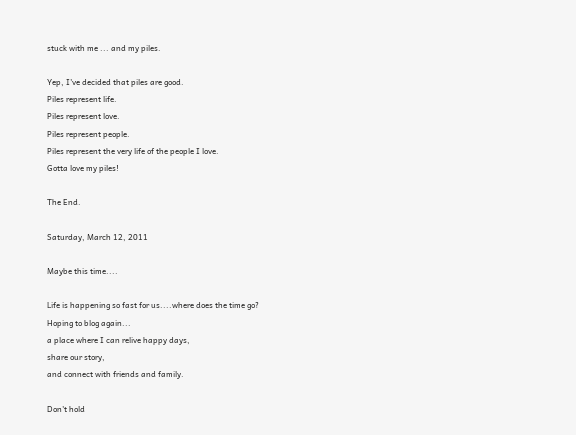stuck with me ... and my piles.

Yep, I've decided that piles are good.
Piles represent life.
Piles represent love.
Piles represent people.
Piles represent the very life of the people I love.
Gotta love my piles!

The End.

Saturday, March 12, 2011

Maybe this time....

Life is happening so fast for us....where does the time go?
Hoping to blog again...
a place where I can relive happy days,
share our story,
and connect with friends and family.

Don't hold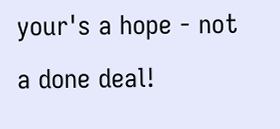your's a hope - not a done deal!